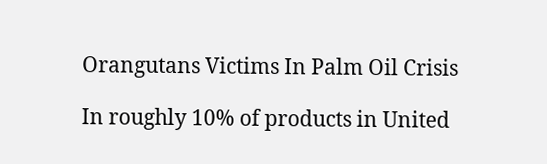Orangutans Victims In Palm Oil Crisis

In roughly 10% of products in United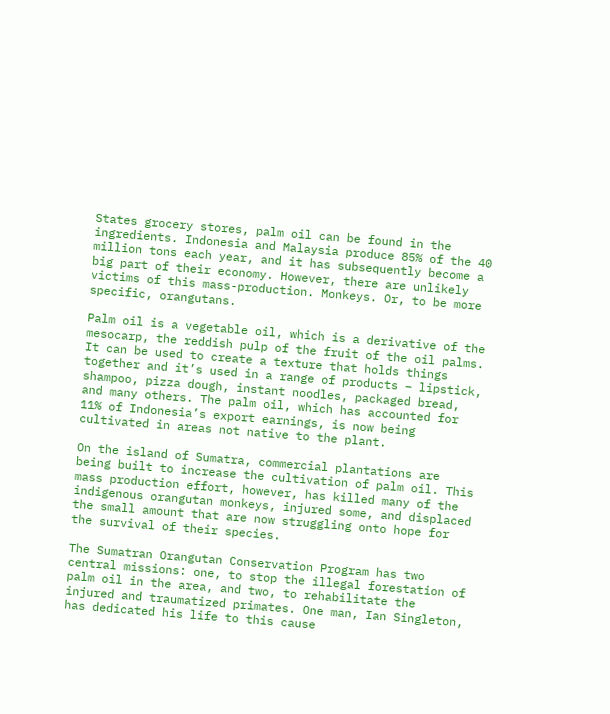States grocery stores, palm oil can be found in the ingredients. Indonesia and Malaysia produce 85% of the 40 million tons each year, and it has subsequently become a big part of their economy. However, there are unlikely victims of this mass-production. Monkeys. Or, to be more specific, orangutans.

Palm oil is a vegetable oil, which is a derivative of the mesocarp, the reddish pulp of the fruit of the oil palms. It can be used to create a texture that holds things together and it’s used in a range of products – lipstick, shampoo, pizza dough, instant noodles, packaged bread, and many others. The palm oil, which has accounted for 11% of Indonesia’s export earnings, is now being cultivated in areas not native to the plant.

On the island of Sumatra, commercial plantations are being built to increase the cultivation of palm oil. This mass production effort, however, has killed many of the indigenous orangutan monkeys, injured some, and displaced the small amount that are now struggling onto hope for the survival of their species.

The Sumatran Orangutan Conservation Program has two central missions: one, to stop the illegal forestation of palm oil in the area, and two, to rehabilitate the injured and traumatized primates. One man, Ian Singleton, has dedicated his life to this cause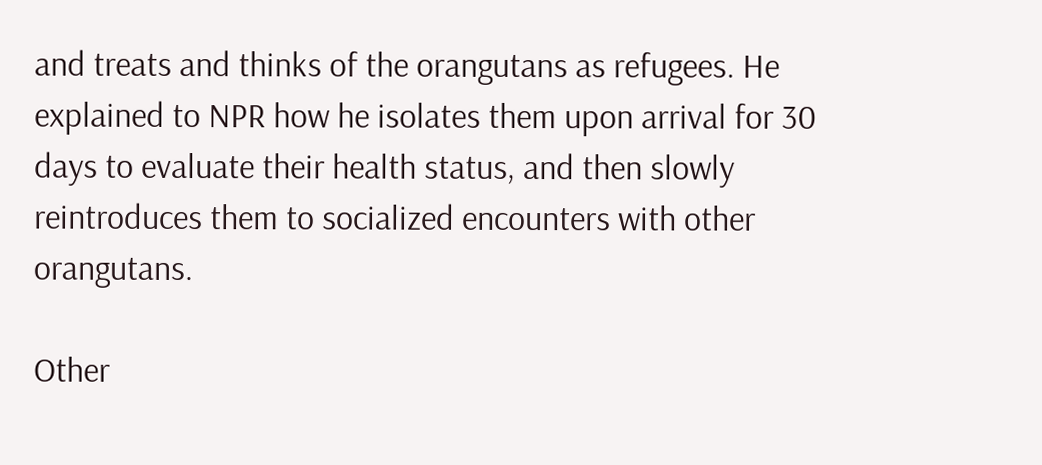and treats and thinks of the orangutans as refugees. He explained to NPR how he isolates them upon arrival for 30 days to evaluate their health status, and then slowly reintroduces them to socialized encounters with other orangutans.

Other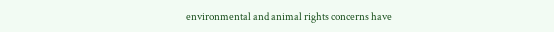environmental and animal rights concerns have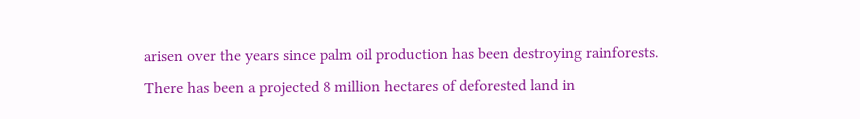arisen over the years since palm oil production has been destroying rainforests. There has been a projected 8 million hectares of deforested land in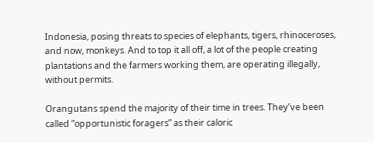Indonesia, posing threats to species of elephants, tigers, rhinoceroses, and now, monkeys. And to top it all off, a lot of the people creating plantations and the farmers working them, are operating illegally, without permits.

Orangutans spend the majority of their time in trees. They’ve been called “opportunistic foragers” as their caloric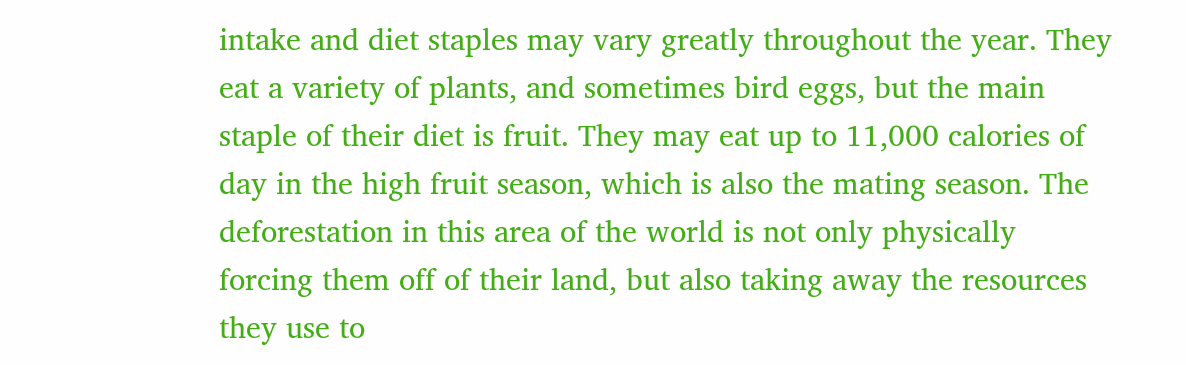intake and diet staples may vary greatly throughout the year. They eat a variety of plants, and sometimes bird eggs, but the main staple of their diet is fruit. They may eat up to 11,000 calories of day in the high fruit season, which is also the mating season. The deforestation in this area of the world is not only physically forcing them off of their land, but also taking away the resources they use to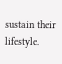sustain their lifestyle.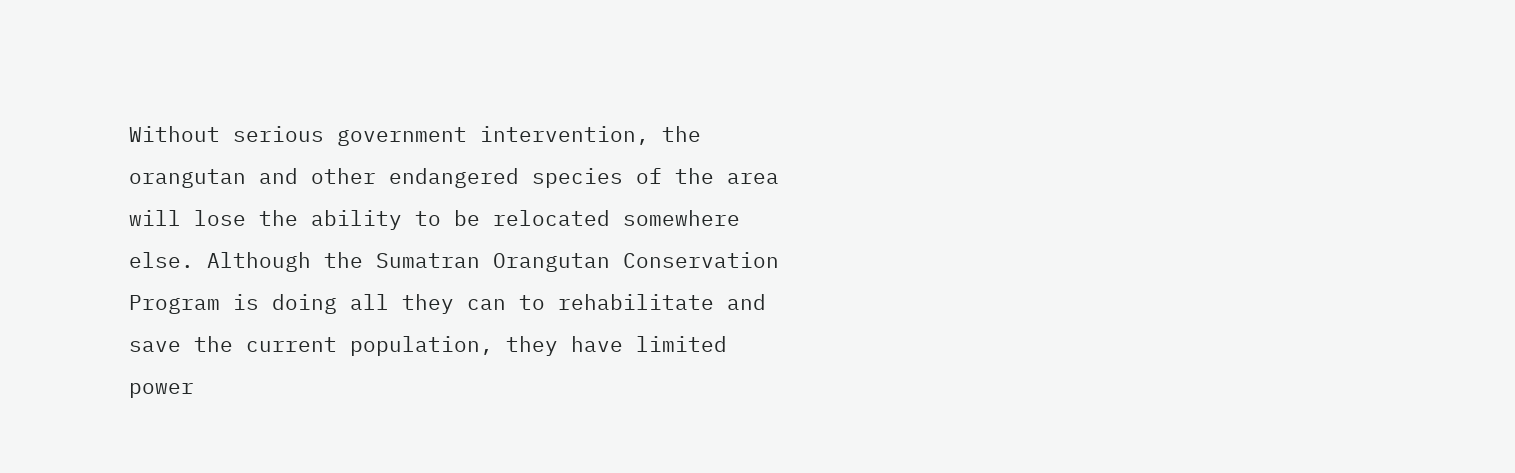Without serious government intervention, the orangutan and other endangered species of the area will lose the ability to be relocated somewhere else. Although the Sumatran Orangutan Conservation Program is doing all they can to rehabilitate and save the current population, they have limited power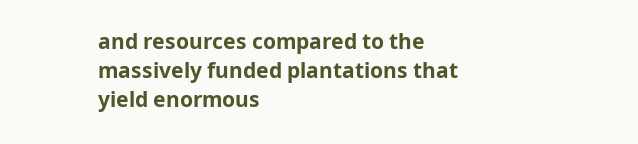and resources compared to the massively funded plantations that yield enormous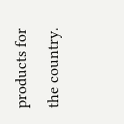products for the country.